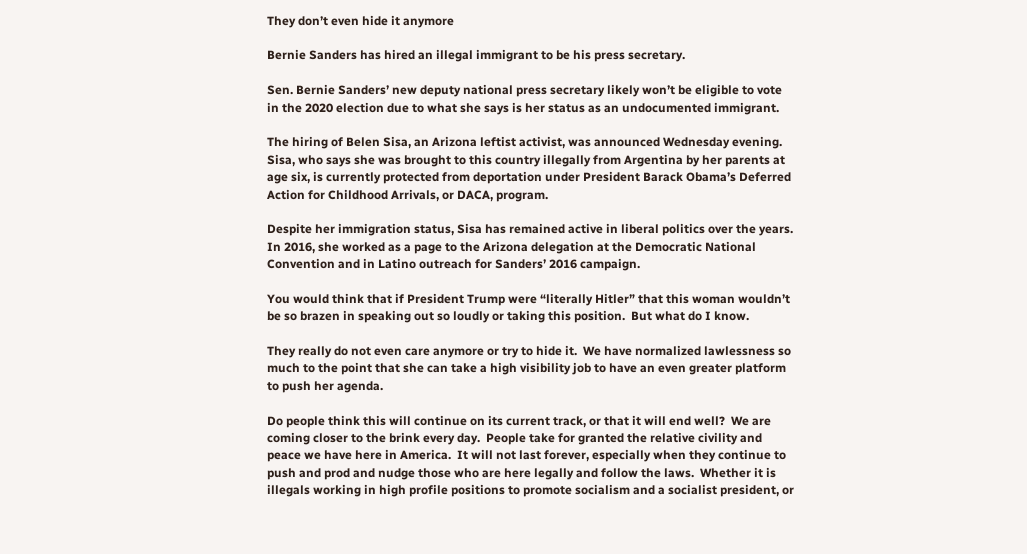They don’t even hide it anymore

Bernie Sanders has hired an illegal immigrant to be his press secretary.

Sen. Bernie Sanders’ new deputy national press secretary likely won’t be eligible to vote in the 2020 election due to what she says is her status as an undocumented immigrant.

The hiring of Belen Sisa, an Arizona leftist activist, was announced Wednesday evening. Sisa, who says she was brought to this country illegally from Argentina by her parents at age six, is currently protected from deportation under President Barack Obama’s Deferred Action for Childhood Arrivals, or DACA, program.

Despite her immigration status, Sisa has remained active in liberal politics over the years. In 2016, she worked as a page to the Arizona delegation at the Democratic National Convention and in Latino outreach for Sanders’ 2016 campaign.

You would think that if President Trump were “literally Hitler” that this woman wouldn’t be so brazen in speaking out so loudly or taking this position.  But what do I know.

They really do not even care anymore or try to hide it.  We have normalized lawlessness so much to the point that she can take a high visibility job to have an even greater platform to push her agenda.

Do people think this will continue on its current track, or that it will end well?  We are coming closer to the brink every day.  People take for granted the relative civility and peace we have here in America.  It will not last forever, especially when they continue to push and prod and nudge those who are here legally and follow the laws.  Whether it is illegals working in high profile positions to promote socialism and a socialist president, or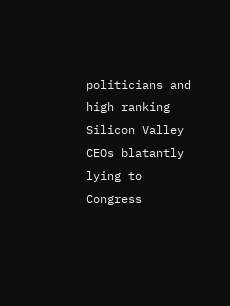politicians and high ranking Silicon Valley CEOs blatantly lying to Congress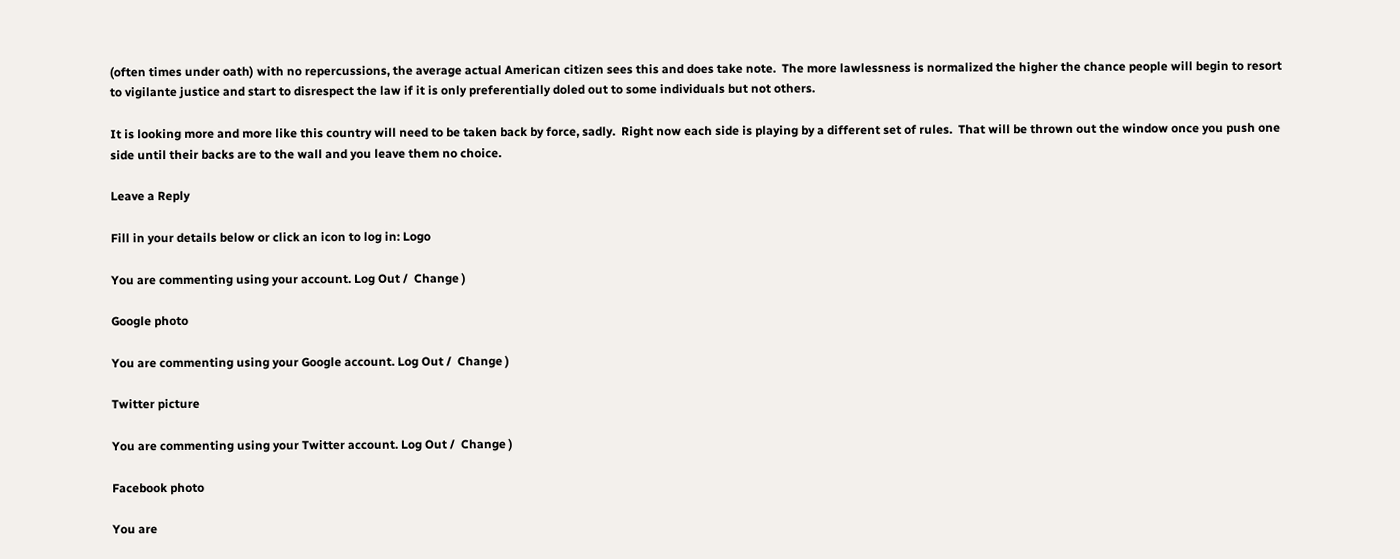(often times under oath) with no repercussions, the average actual American citizen sees this and does take note.  The more lawlessness is normalized the higher the chance people will begin to resort to vigilante justice and start to disrespect the law if it is only preferentially doled out to some individuals but not others.

It is looking more and more like this country will need to be taken back by force, sadly.  Right now each side is playing by a different set of rules.  That will be thrown out the window once you push one side until their backs are to the wall and you leave them no choice.

Leave a Reply

Fill in your details below or click an icon to log in: Logo

You are commenting using your account. Log Out /  Change )

Google photo

You are commenting using your Google account. Log Out /  Change )

Twitter picture

You are commenting using your Twitter account. Log Out /  Change )

Facebook photo

You are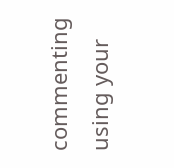commenting using your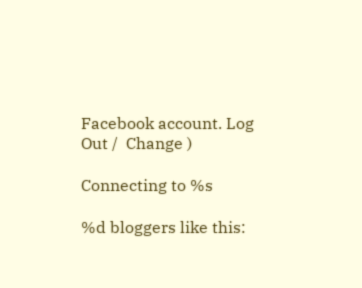Facebook account. Log Out /  Change )

Connecting to %s

%d bloggers like this: